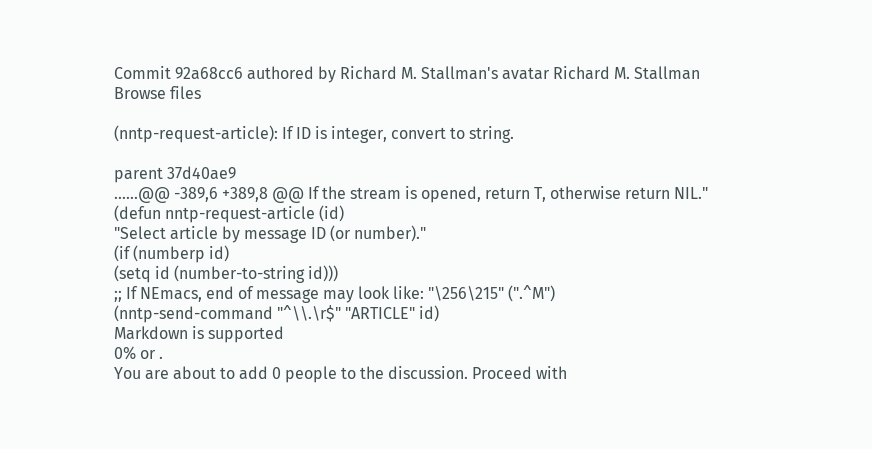Commit 92a68cc6 authored by Richard M. Stallman's avatar Richard M. Stallman
Browse files

(nntp-request-article): If ID is integer, convert to string.

parent 37d40ae9
......@@ -389,6 +389,8 @@ If the stream is opened, return T, otherwise return NIL."
(defun nntp-request-article (id)
"Select article by message ID (or number)."
(if (numberp id)
(setq id (number-to-string id)))
;; If NEmacs, end of message may look like: "\256\215" (".^M")
(nntp-send-command "^\\.\r$" "ARTICLE" id)
Markdown is supported
0% or .
You are about to add 0 people to the discussion. Proceed with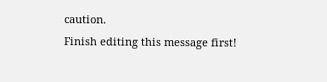caution.
Finish editing this message first!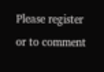Please register or to comment